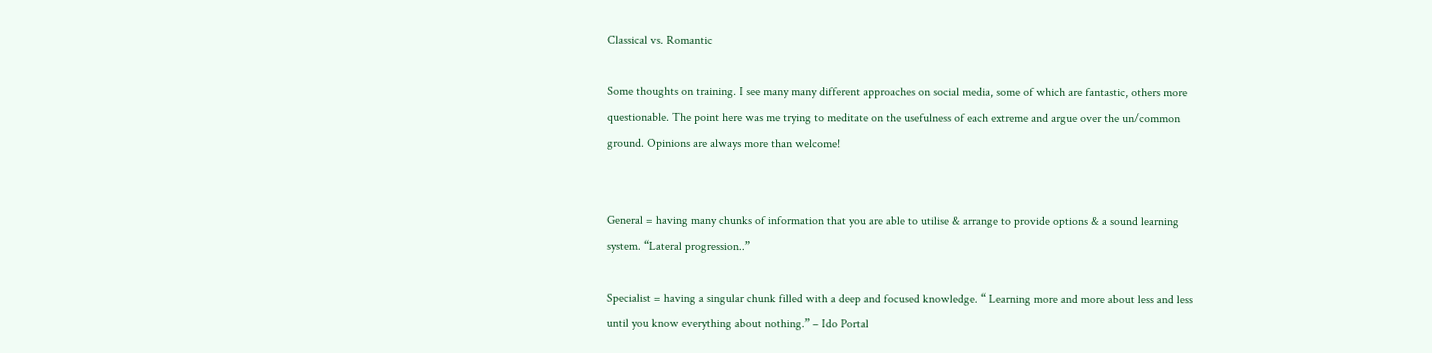Classical vs. Romantic

Some thoughts on training. I see many many different approaches on social media, some of which are fantastic, others more questionable. The point here was me trying to meditate on the usefulness of each extreme and argue over the un/common ground. Opinions are always more than welcome!


General = having many chunks of information that you are able to utilise & arrange to provide options & a sound learning system. “Lateral progression..”

Specialist = having a singular chunk filled with a deep and focused knowledge. “ Learning more and more about less and less until you know everything about nothing.” – Ido Portal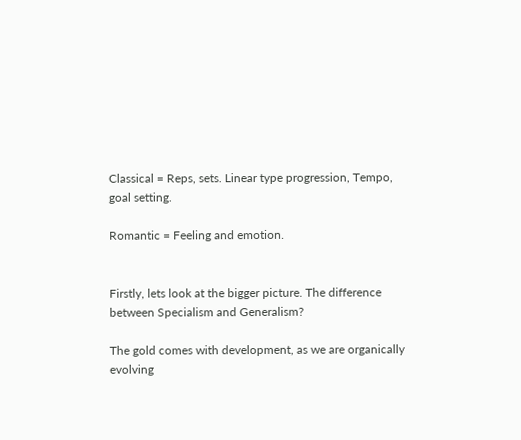Classical = Reps, sets. Linear type progression, Tempo, goal setting.

Romantic = Feeling and emotion.


Firstly, lets look at the bigger picture. The difference between Specialism and Generalism?

The gold comes with development, as we are organically evolving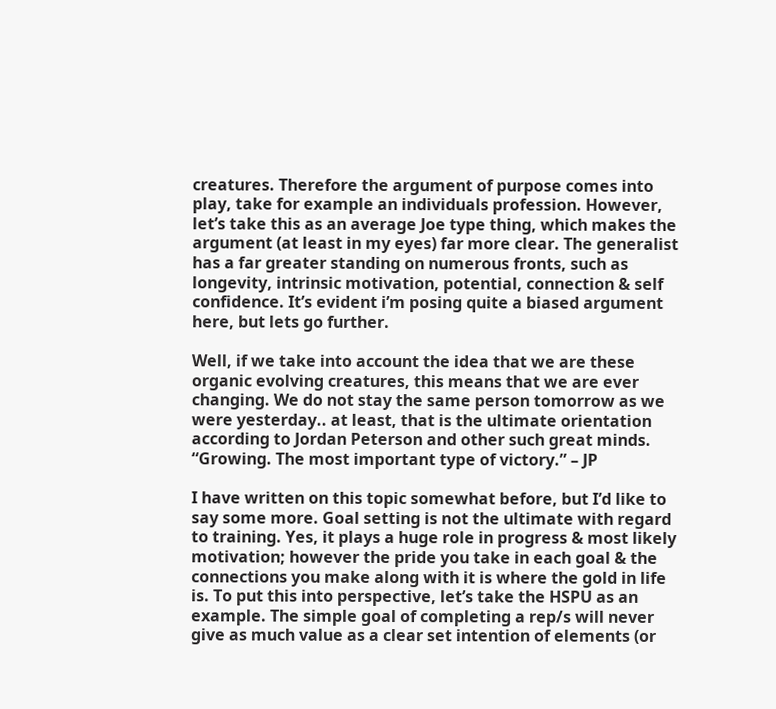creatures. Therefore the argument of purpose comes into play, take for example an individuals profession. However, let’s take this as an average Joe type thing, which makes the argument (at least in my eyes) far more clear. The generalist has a far greater standing on numerous fronts, such as longevity, intrinsic motivation, potential, connection & self confidence. It’s evident i’m posing quite a biased argument here, but lets go further.

Well, if we take into account the idea that we are these organic evolving creatures, this means that we are ever changing. We do not stay the same person tomorrow as we were yesterday.. at least, that is the ultimate orientation according to Jordan Peterson and other such great minds. “Growing. The most important type of victory.” – JP

I have written on this topic somewhat before, but I’d like to say some more. Goal setting is not the ultimate with regard to training. Yes, it plays a huge role in progress & most likely motivation; however the pride you take in each goal & the connections you make along with it is where the gold in life is. To put this into perspective, let’s take the HSPU as an example. The simple goal of completing a rep/s will never give as much value as a clear set intention of elements (or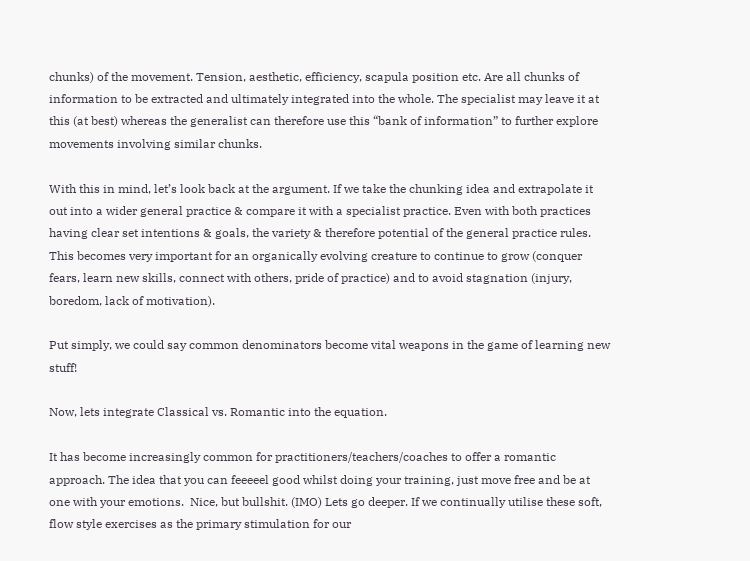chunks) of the movement. Tension, aesthetic, efficiency, scapula position etc. Are all chunks of information to be extracted and ultimately integrated into the whole. The specialist may leave it at this (at best) whereas the generalist can therefore use this “bank of information” to further explore movements involving similar chunks.

With this in mind, let’s look back at the argument. If we take the chunking idea and extrapolate it out into a wider general practice & compare it with a specialist practice. Even with both practices having clear set intentions & goals, the variety & therefore potential of the general practice rules. This becomes very important for an organically evolving creature to continue to grow (conquer fears, learn new skills, connect with others, pride of practice) and to avoid stagnation (injury, boredom, lack of motivation).

Put simply, we could say common denominators become vital weapons in the game of learning new stuff!

Now, lets integrate Classical vs. Romantic into the equation.

It has become increasingly common for practitioners/teachers/coaches to offer a romantic approach. The idea that you can feeeeel good whilst doing your training, just move free and be at one with your emotions.  Nice, but bullshit. (IMO) Lets go deeper. If we continually utilise these soft, flow style exercises as the primary stimulation for our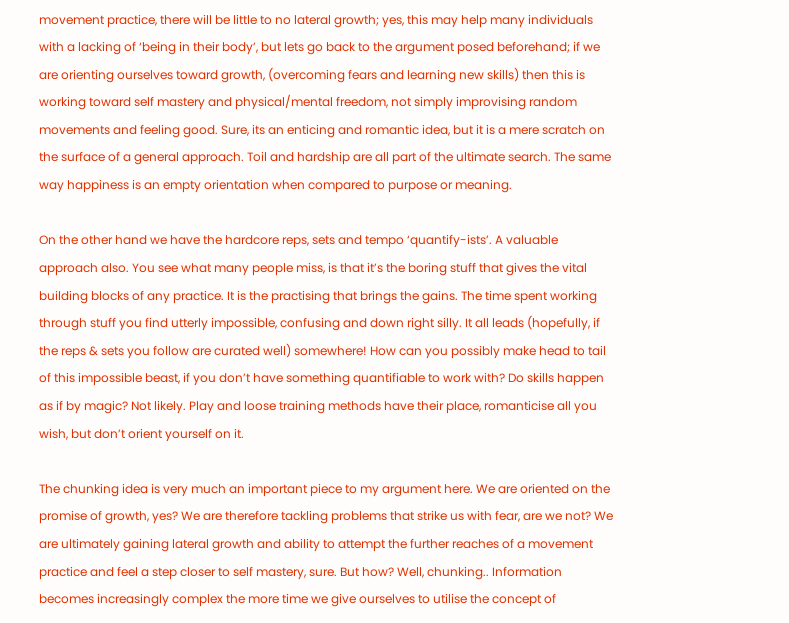movement practice, there will be little to no lateral growth; yes, this may help many individuals with a lacking of ‘being in their body’, but lets go back to the argument posed beforehand; if we are orienting ourselves toward growth, (overcoming fears and learning new skills) then this is working toward self mastery and physical/mental freedom, not simply improvising random movements and feeling good. Sure, its an enticing and romantic idea, but it is a mere scratch on the surface of a general approach. Toil and hardship are all part of the ultimate search. The same way happiness is an empty orientation when compared to purpose or meaning.

On the other hand we have the hardcore reps, sets and tempo ‘quantify-ists’. A valuable approach also. You see what many people miss, is that it’s the boring stuff that gives the vital building blocks of any practice. It is the practising that brings the gains. The time spent working through stuff you find utterly impossible, confusing and down right silly. It all leads (hopefully, if the reps & sets you follow are curated well) somewhere! How can you possibly make head to tail of this impossible beast, if you don’t have something quantifiable to work with? Do skills happen as if by magic? Not likely. Play and loose training methods have their place, romanticise all you wish, but don’t orient yourself on it.

The chunking idea is very much an important piece to my argument here. We are oriented on the promise of growth, yes? We are therefore tackling problems that strike us with fear, are we not? We are ultimately gaining lateral growth and ability to attempt the further reaches of a movement practice and feel a step closer to self mastery, sure. But how? Well, chunking.. Information becomes increasingly complex the more time we give ourselves to utilise the concept of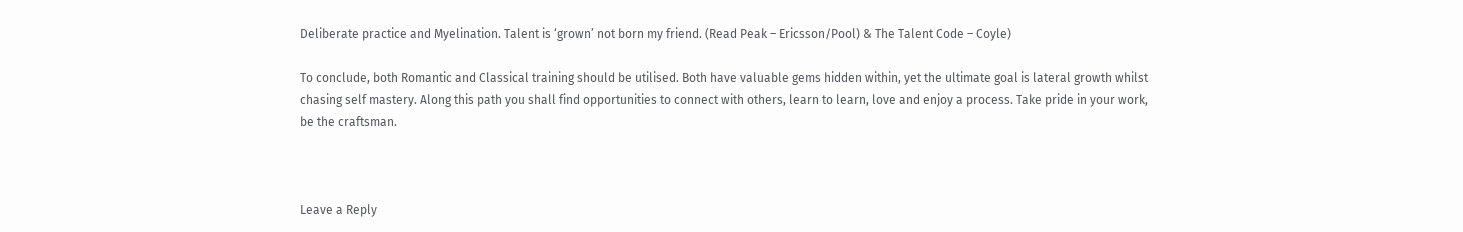Deliberate practice and Myelination. Talent is ‘grown’ not born my friend. (Read Peak – Ericsson/Pool) & The Talent Code – Coyle)

To conclude, both Romantic and Classical training should be utilised. Both have valuable gems hidden within, yet the ultimate goal is lateral growth whilst chasing self mastery. Along this path you shall find opportunities to connect with others, learn to learn, love and enjoy a process. Take pride in your work, be the craftsman.



Leave a Reply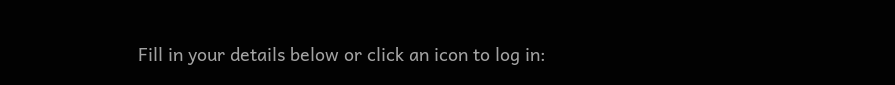Fill in your details below or click an icon to log in: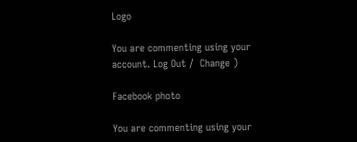Logo

You are commenting using your account. Log Out /  Change )

Facebook photo

You are commenting using your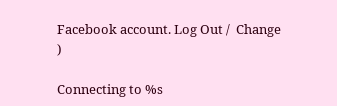Facebook account. Log Out /  Change )

Connecting to %s